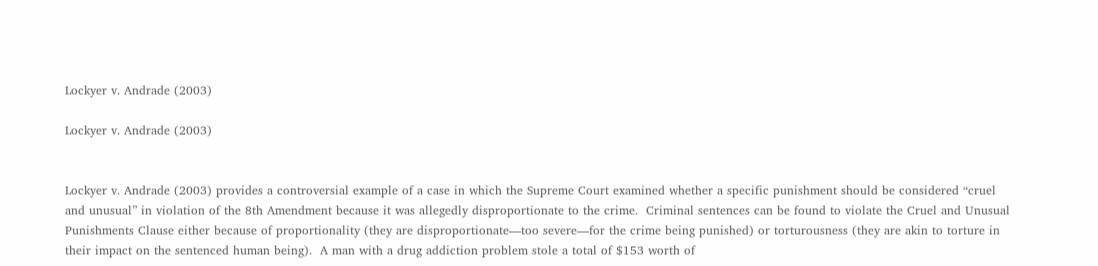Lockyer v. Andrade (2003)

Lockyer v. Andrade (2003)


Lockyer v. Andrade (2003) provides a controversial example of a case in which the Supreme Court examined whether a specific punishment should be considered “cruel and unusual” in violation of the 8th Amendment because it was allegedly disproportionate to the crime.  Criminal sentences can be found to violate the Cruel and Unusual Punishments Clause either because of proportionality (they are disproportionate—too severe—for the crime being punished) or torturousness (they are akin to torture in their impact on the sentenced human being).  A man with a drug addiction problem stole a total of $153 worth of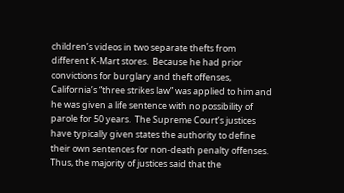children’s videos in two separate thefts from different K-Mart stores.  Because he had prior convictions for burglary and theft offenses, California’s “three strikes law” was applied to him and he was given a life sentence with no possibility of parole for 50 years.  The Supreme Court’s justices have typically given states the authority to define their own sentences for non-death penalty offenses.  Thus, the majority of justices said that the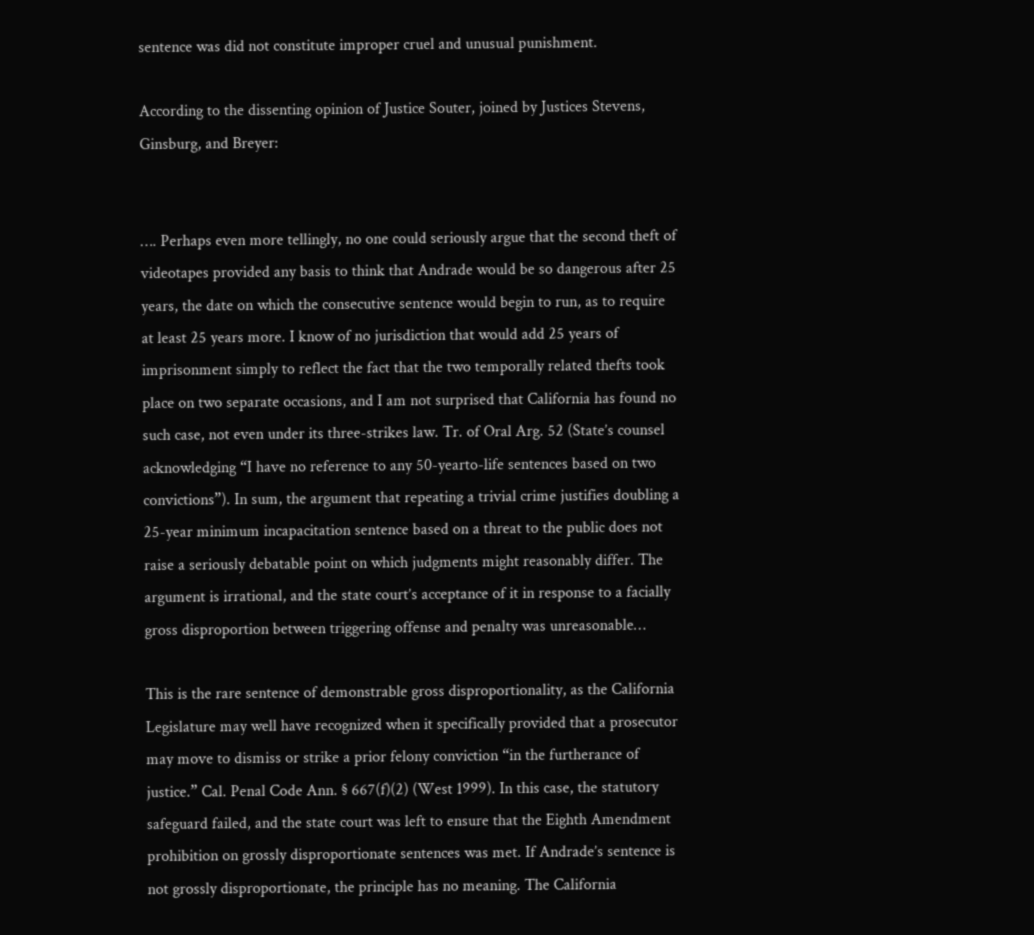sentence was did not constitute improper cruel and unusual punishment.

According to the dissenting opinion of Justice Souter, joined by Justices Stevens, Ginsburg, and Breyer:


…. Perhaps even more tellingly, no one could seriously argue that the second theft of videotapes provided any basis to think that Andrade would be so dangerous after 25 years, the date on which the consecutive sentence would begin to run, as to require at least 25 years more. I know of no jurisdiction that would add 25 years of imprisonment simply to reflect the fact that the two temporally related thefts took place on two separate occasions, and I am not surprised that California has found no such case, not even under its three-strikes law. Tr. of Oral Arg. 52 (State’s counsel acknowledging “I have no reference to any 50-yearto-life sentences based on two convictions”). In sum, the argument that repeating a trivial crime justifies doubling a 25-year minimum incapacitation sentence based on a threat to the public does not raise a seriously debatable point on which judgments might reasonably differ. The argument is irrational, and the state court’s acceptance of it in response to a facially gross disproportion between triggering offense and penalty was unreasonable…

This is the rare sentence of demonstrable gross disproportionality, as the California Legislature may well have recognized when it specifically provided that a prosecutor may move to dismiss or strike a prior felony conviction “in the furtherance of justice.” Cal. Penal Code Ann. § 667(f)(2) (West 1999). In this case, the statutory safeguard failed, and the state court was left to ensure that the Eighth Amendment prohibition on grossly disproportionate sentences was met. If Andrade’s sentence is not grossly disproportionate, the principle has no meaning. The California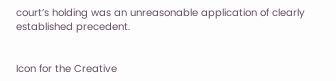court’s holding was an unreasonable application of clearly established precedent.


Icon for the Creative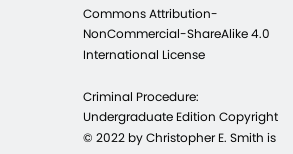Commons Attribution-NonCommercial-ShareAlike 4.0 International License

Criminal Procedure: Undergraduate Edition Copyright © 2022 by Christopher E. Smith is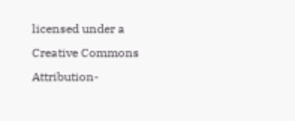licensed under a Creative Commons Attribution-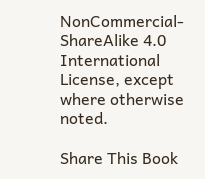NonCommercial-ShareAlike 4.0 International License, except where otherwise noted.

Share This Book